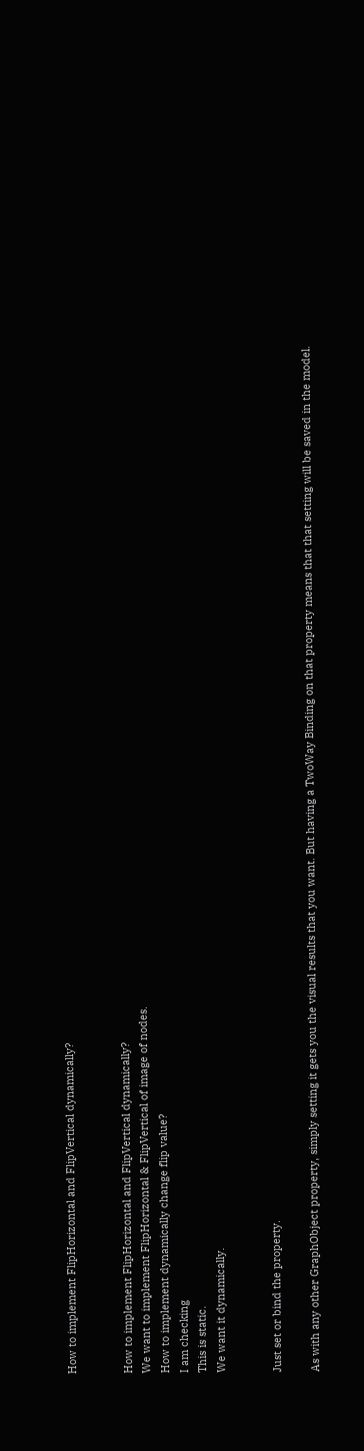How to implement FlipHorizontal and FlipVertical dynamically?


How to implement FlipHorizontal and FlipVertical dynamically?
We want to implement FlipHorizontal & FlipVertical of image of nodes.
How to implement dynamically change flip value?
I am checking
This is static.
We want it dynamically.


Just set or bind the property.

As with any other GraphObject property, simply setting it gets you the visual results that you want. But having a TwoWay Binding on that property means that that setting will be saved in the model.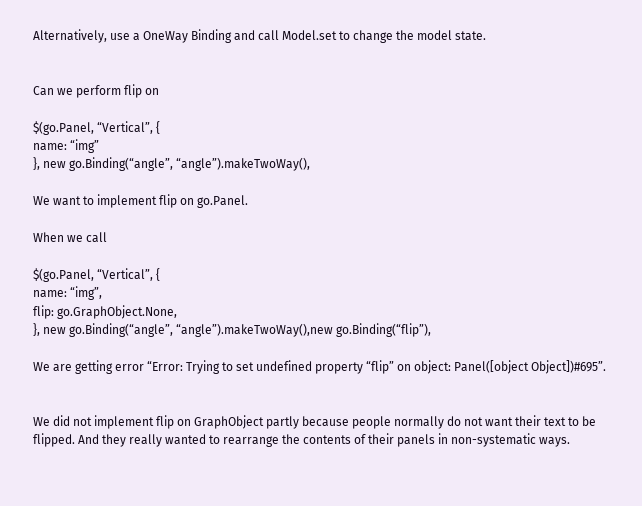Alternatively, use a OneWay Binding and call Model.set to change the model state.


Can we perform flip on

$(go.Panel, “Vertical”, {
name: “img”
}, new go.Binding(“angle”, “angle”).makeTwoWay(),

We want to implement flip on go.Panel.

When we call

$(go.Panel, “Vertical”, {
name: “img”,
flip: go.GraphObject.None,
}, new go.Binding(“angle”, “angle”).makeTwoWay(),new go.Binding(“flip”),

We are getting error “Error: Trying to set undefined property “flip” on object: Panel([object Object])#695”.


We did not implement flip on GraphObject partly because people normally do not want their text to be flipped. And they really wanted to rearrange the contents of their panels in non-systematic ways.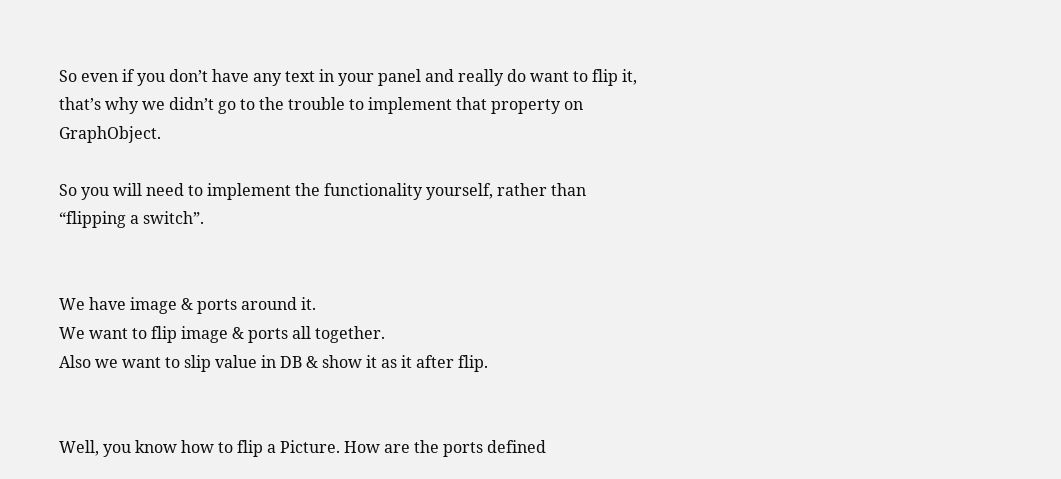So even if you don’t have any text in your panel and really do want to flip it, that’s why we didn’t go to the trouble to implement that property on GraphObject.

So you will need to implement the functionality yourself, rather than “flipping a switch”.


We have image & ports around it.
We want to flip image & ports all together.
Also we want to slip value in DB & show it as it after flip.


Well, you know how to flip a Picture. How are the ports defined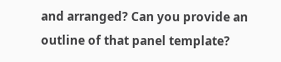and arranged? Can you provide an outline of that panel template?